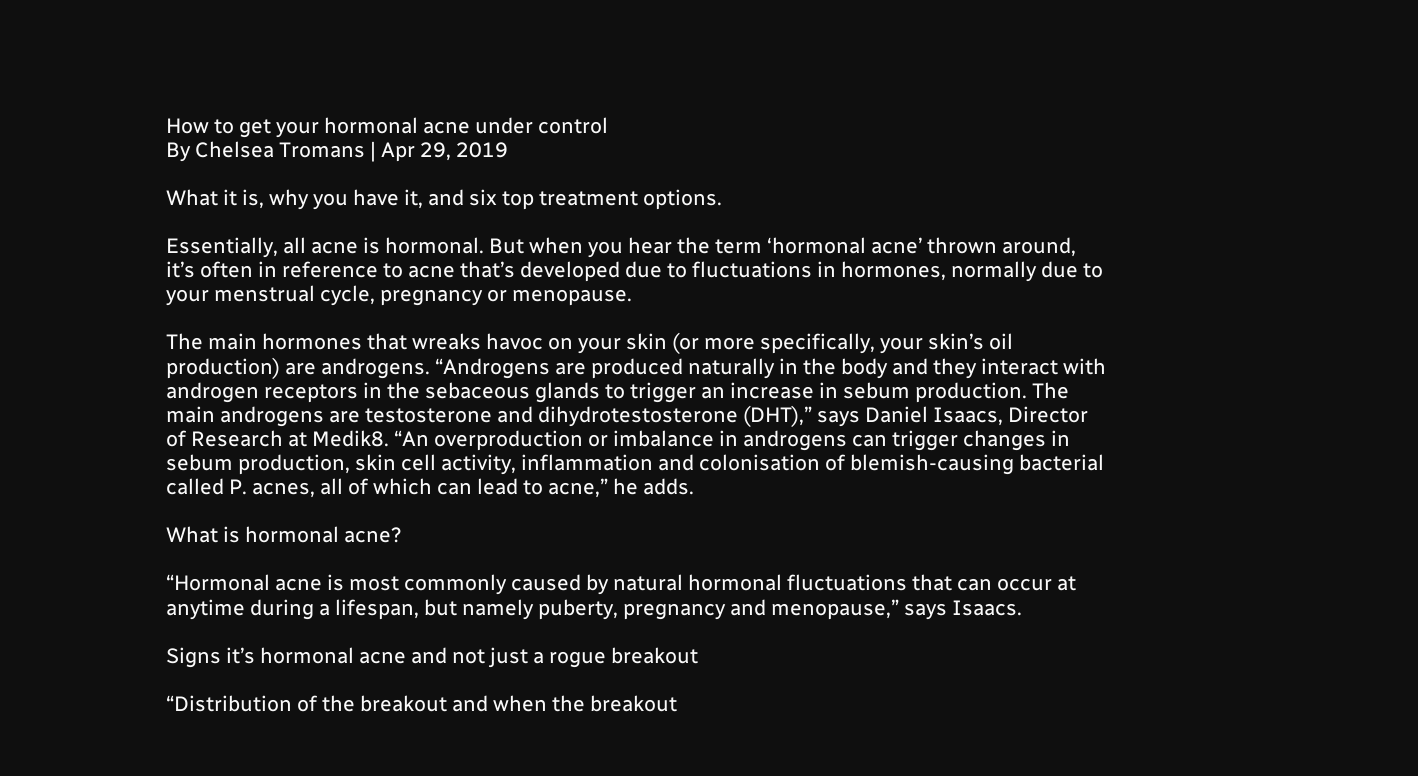How to get your hormonal acne under control
By Chelsea Tromans | Apr 29, 2019

What it is, why you have it, and six top treatment options.

Essentially, all acne is hormonal. But when you hear the term ‘hormonal acne’ thrown around, it’s often in reference to acne that’s developed due to fluctuations in hormones, normally due to your menstrual cycle, pregnancy or menopause.

The main hormones that wreaks havoc on your skin (or more specifically, your skin’s oil production) are androgens. “Androgens are produced naturally in the body and they interact with androgen receptors in the sebaceous glands to trigger an increase in sebum production. The main androgens are testosterone and dihydrotestosterone (DHT),” says Daniel Isaacs, Director of Research at Medik8. “An overproduction or imbalance in androgens can trigger changes in sebum production, skin cell activity, inflammation and colonisation of blemish-causing bacterial called P. acnes, all of which can lead to acne,” he adds.

What is hormonal acne?

“Hormonal acne is most commonly caused by natural hormonal fluctuations that can occur at anytime during a lifespan, but namely puberty, pregnancy and menopause,” says Isaacs.

Signs it’s hormonal acne and not just a rogue breakout

“Distribution of the breakout and when the breakout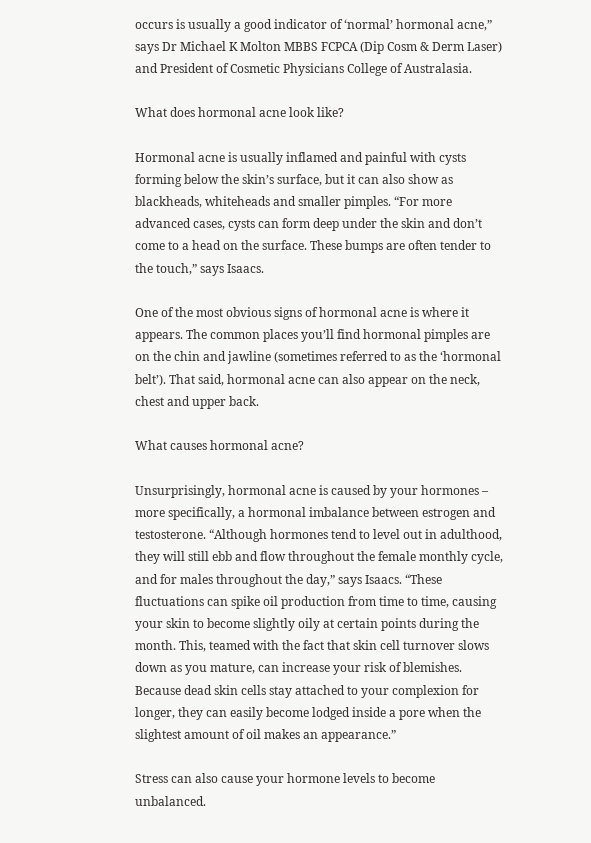occurs is usually a good indicator of ‘normal’ hormonal acne,” says Dr Michael K Molton MBBS FCPCA (Dip Cosm & Derm Laser) and President of Cosmetic Physicians College of Australasia.

What does hormonal acne look like?

Hormonal acne is usually inflamed and painful with cysts forming below the skin’s surface, but it can also show as blackheads, whiteheads and smaller pimples. “For more advanced cases, cysts can form deep under the skin and don’t come to a head on the surface. These bumps are often tender to the touch,” says Isaacs.

One of the most obvious signs of hormonal acne is where it appears. The common places you’ll find hormonal pimples are on the chin and jawline (sometimes referred to as the ‘hormonal belt’). That said, hormonal acne can also appear on the neck, chest and upper back.

What causes hormonal acne?

Unsurprisingly, hormonal acne is caused by your hormones – more specifically, a hormonal imbalance between estrogen and testosterone. “Although hormones tend to level out in adulthood, they will still ebb and flow throughout the female monthly cycle, and for males throughout the day,” says Isaacs. “These fluctuations can spike oil production from time to time, causing your skin to become slightly oily at certain points during the month. This, teamed with the fact that skin cell turnover slows down as you mature, can increase your risk of blemishes. Because dead skin cells stay attached to your complexion for longer, they can easily become lodged inside a pore when the slightest amount of oil makes an appearance.”

Stress can also cause your hormone levels to become unbalanced.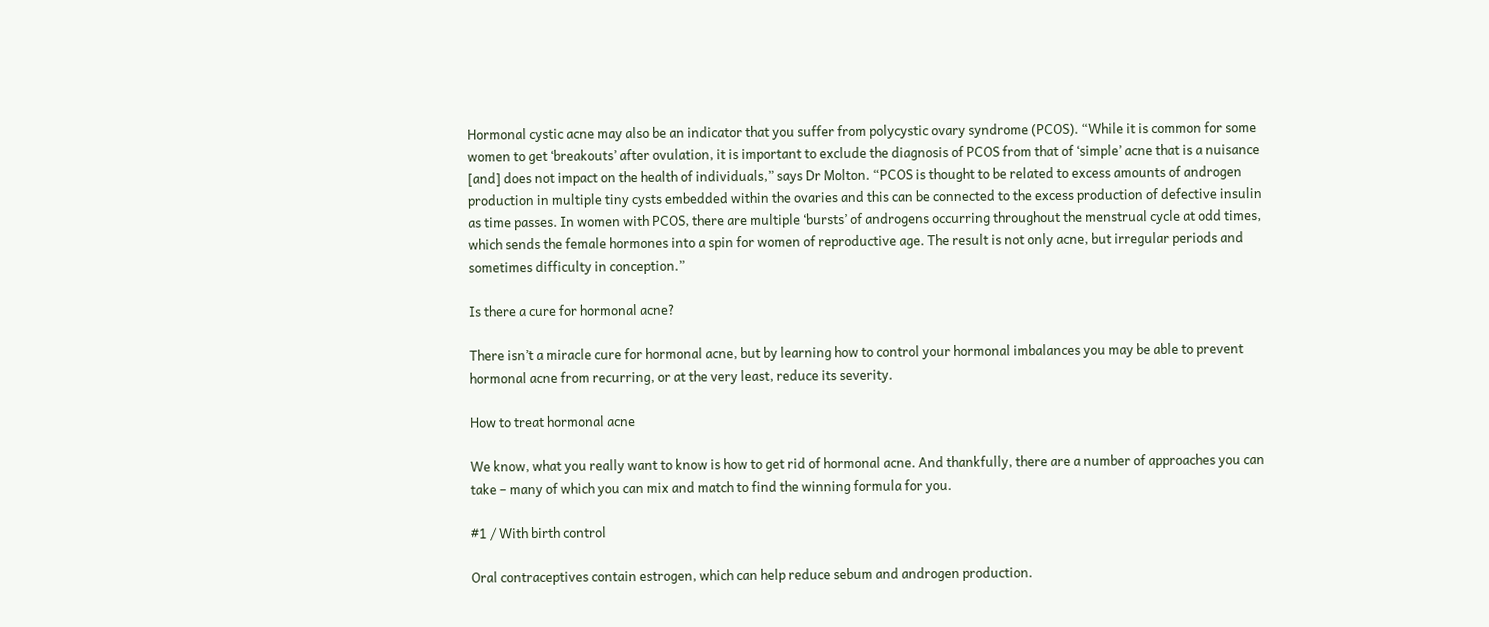Hormonal cystic acne may also be an indicator that you suffer from polycystic ovary syndrome (PCOS). “While it is common for some women to get ‘breakouts’ after ovulation, it is important to exclude the diagnosis of PCOS from that of ‘simple’ acne that is a nuisance [and] does not impact on the health of individuals,” says Dr Molton. “PCOS is thought to be related to excess amounts of androgen production in multiple tiny cysts embedded within the ovaries and this can be connected to the excess production of defective insulin as time passes. In women with PCOS, there are multiple ‘bursts’ of androgens occurring throughout the menstrual cycle at odd times, which sends the female hormones into a spin for women of reproductive age. The result is not only acne, but irregular periods and sometimes difficulty in conception.”

Is there a cure for hormonal acne?

There isn’t a miracle cure for hormonal acne, but by learning how to control your hormonal imbalances you may be able to prevent hormonal acne from recurring, or at the very least, reduce its severity.

How to treat hormonal acne

We know, what you really want to know is how to get rid of hormonal acne. And thankfully, there are a number of approaches you can take – many of which you can mix and match to find the winning formula for you.

#1 / With birth control

Oral contraceptives contain estrogen, which can help reduce sebum and androgen production.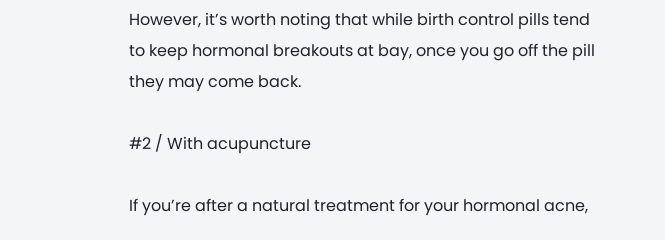However, it’s worth noting that while birth control pills tend to keep hormonal breakouts at bay, once you go off the pill they may come back.

#2 / With acupuncture

If you’re after a natural treatment for your hormonal acne,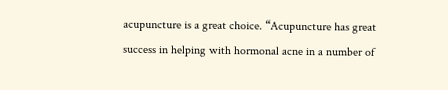acupuncture is a great choice. “Acupuncture has great success in helping with hormonal acne in a number of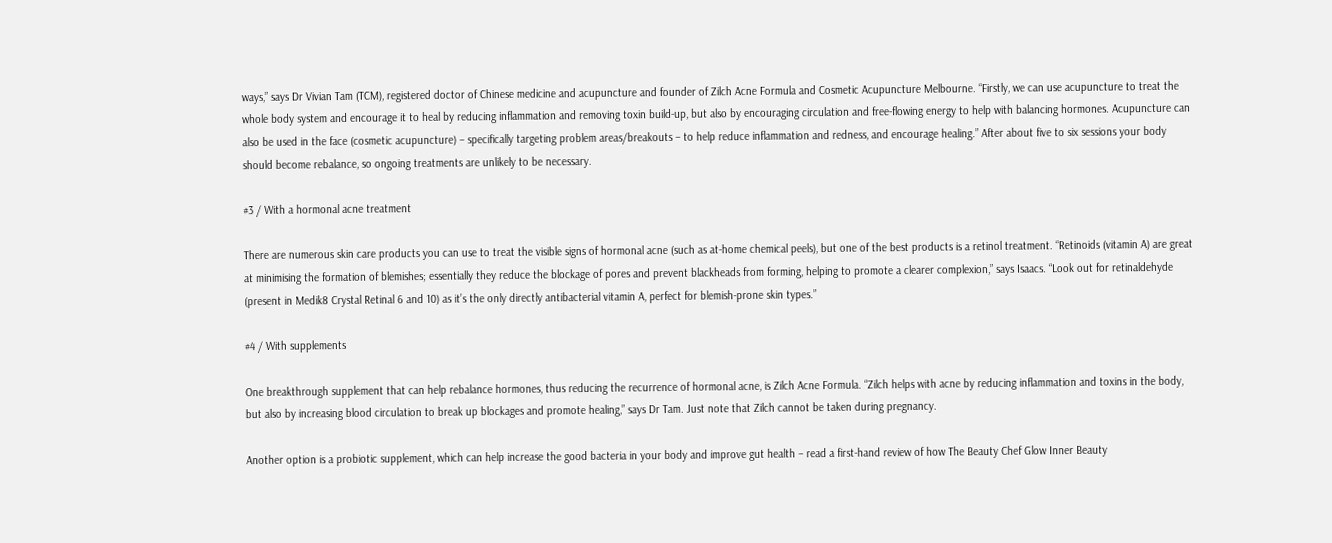ways,” says Dr Vivian Tam (TCM), registered doctor of Chinese medicine and acupuncture and founder of Zilch Acne Formula and Cosmetic Acupuncture Melbourne. “Firstly, we can use acupuncture to treat the whole body system and encourage it to heal by reducing inflammation and removing toxin build-up, but also by encouraging circulation and free-flowing energy to help with balancing hormones. Acupuncture can also be used in the face (cosmetic acupuncture) – specifically targeting problem areas/breakouts – to help reduce inflammation and redness, and encourage healing.” After about five to six sessions your body should become rebalance, so ongoing treatments are unlikely to be necessary.

#3 / With a hormonal acne treatment

There are numerous skin care products you can use to treat the visible signs of hormonal acne (such as at-home chemical peels), but one of the best products is a retinol treatment. “Retinoids (vitamin A) are great at minimising the formation of blemishes; essentially they reduce the blockage of pores and prevent blackheads from forming, helping to promote a clearer complexion,” says Isaacs. “Look out for retinaldehyde (present in Medik8 Crystal Retinal 6 and 10) as it’s the only directly antibacterial vitamin A, perfect for blemish-prone skin types.”

#4 / With supplements

One breakthrough supplement that can help rebalance hormones, thus reducing the recurrence of hormonal acne, is Zilch Acne Formula. “Zilch helps with acne by reducing inflammation and toxins in the body, but also by increasing blood circulation to break up blockages and promote healing,” says Dr Tam. Just note that Zilch cannot be taken during pregnancy.

Another option is a probiotic supplement, which can help increase the good bacteria in your body and improve gut health – read a first-hand review of how The Beauty Chef Glow Inner Beauty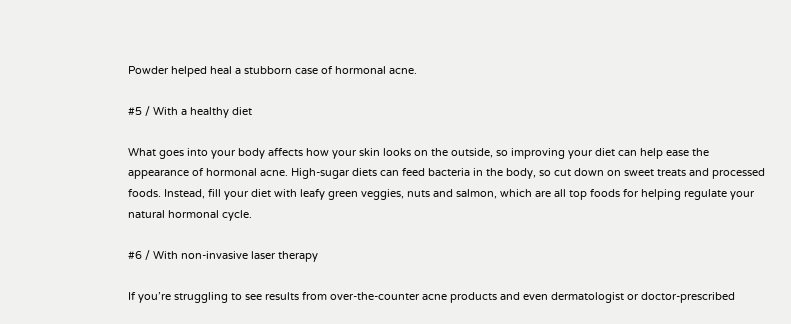Powder helped heal a stubborn case of hormonal acne.

#5 / With a healthy diet

What goes into your body affects how your skin looks on the outside, so improving your diet can help ease the appearance of hormonal acne. High-sugar diets can feed bacteria in the body, so cut down on sweet treats and processed foods. Instead, fill your diet with leafy green veggies, nuts and salmon, which are all top foods for helping regulate your natural hormonal cycle.

#6 / With non-invasive laser therapy

If you’re struggling to see results from over-the-counter acne products and even dermatologist or doctor-prescribed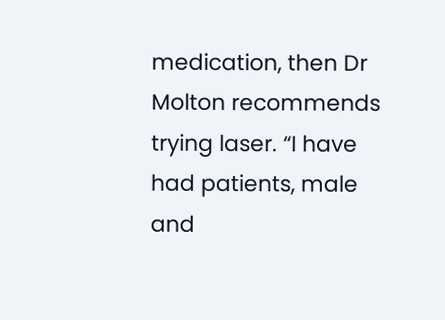medication, then Dr Molton recommends trying laser. “I have had patients, male and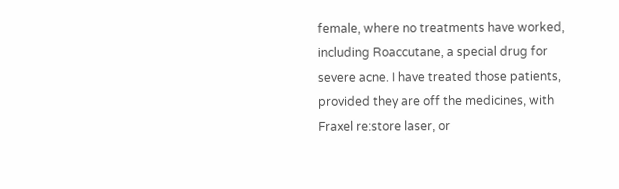female, where no treatments have worked, including Roaccutane, a special drug for severe acne. I have treated those patients, provided they are off the medicines, with Fraxel re:store laser, or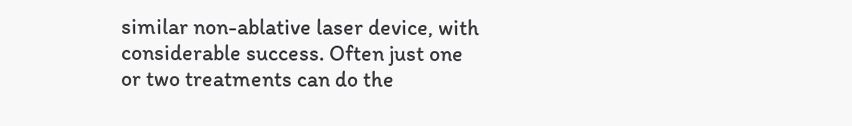similar non-ablative laser device, with considerable success. Often just one or two treatments can do the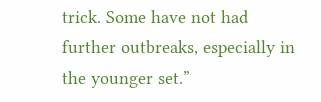trick. Some have not had further outbreaks, especially in the younger set.”